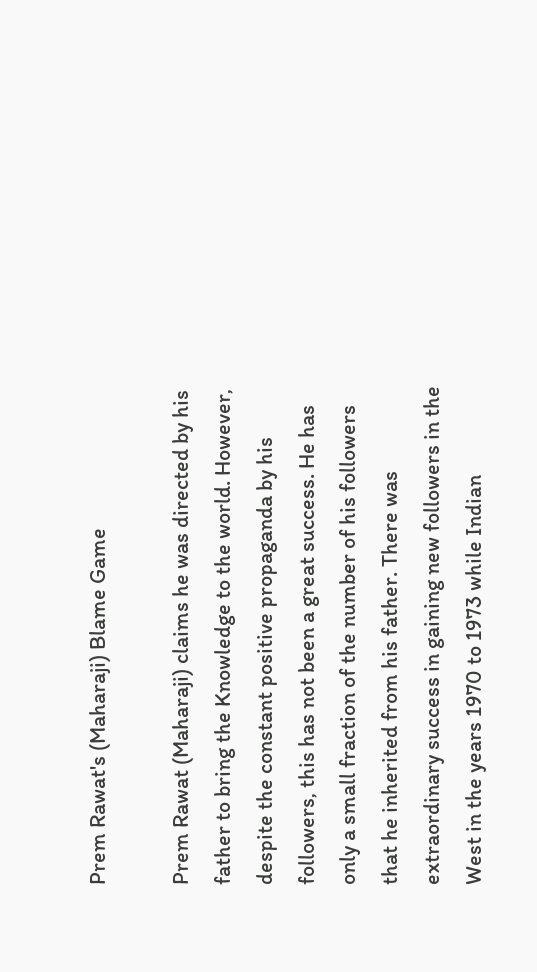Prem Rawat's (Maharaji) Blame Game

Prem Rawat (Maharaji) claims he was directed by his father to bring the Knowledge to the world. However, despite the constant positive propaganda by his followers, this has not been a great success. He has only a small fraction of the number of his followers that he inherited from his father. There was extraordinary success in gaining new followers in the West in the years 1970 to 1973 while Indian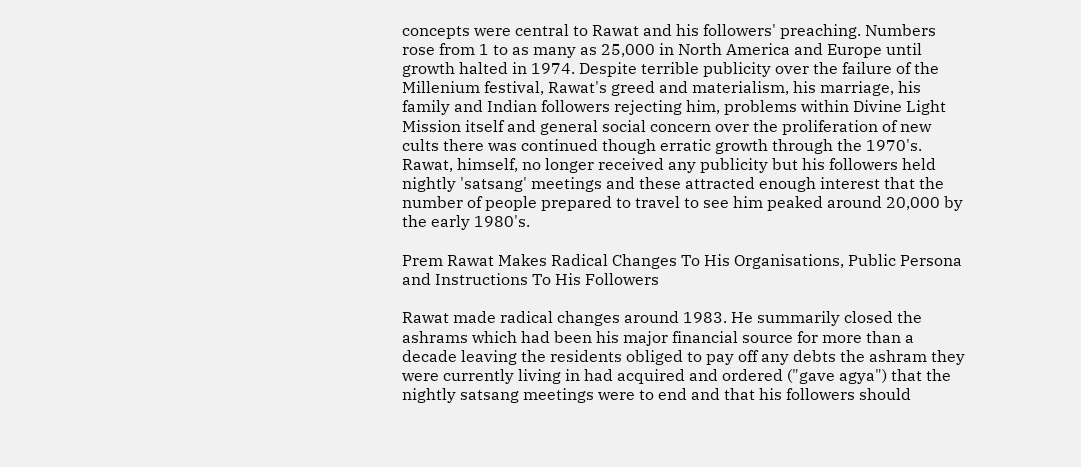concepts were central to Rawat and his followers' preaching. Numbers rose from 1 to as many as 25,000 in North America and Europe until growth halted in 1974. Despite terrible publicity over the failure of the Millenium festival, Rawat's greed and materialism, his marriage, his family and Indian followers rejecting him, problems within Divine Light Mission itself and general social concern over the proliferation of new cults there was continued though erratic growth through the 1970's. Rawat, himself, no longer received any publicity but his followers held nightly 'satsang' meetings and these attracted enough interest that the number of people prepared to travel to see him peaked around 20,000 by the early 1980's.

Prem Rawat Makes Radical Changes To His Organisations, Public Persona and Instructions To His Followers

Rawat made radical changes around 1983. He summarily closed the ashrams which had been his major financial source for more than a decade leaving the residents obliged to pay off any debts the ashram they were currently living in had acquired and ordered ("gave agya") that the nightly satsang meetings were to end and that his followers should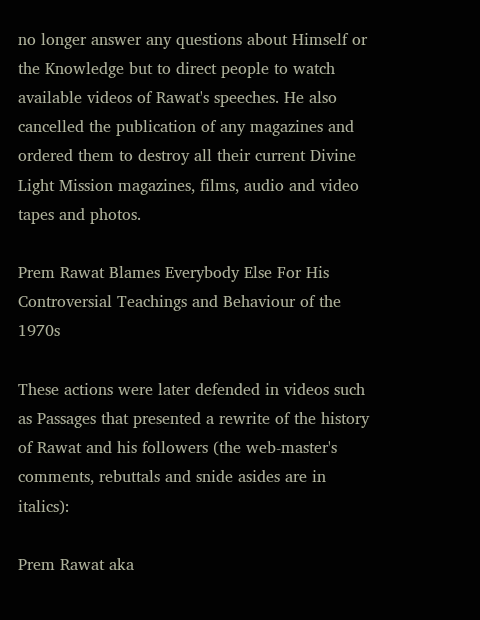no longer answer any questions about Himself or the Knowledge but to direct people to watch available videos of Rawat's speeches. He also cancelled the publication of any magazines and ordered them to destroy all their current Divine Light Mission magazines, films, audio and video tapes and photos.

Prem Rawat Blames Everybody Else For His Controversial Teachings and Behaviour of the 1970s

These actions were later defended in videos such as Passages that presented a rewrite of the history of Rawat and his followers (the web-master's comments, rebuttals and snide asides are in italics):

Prem Rawat aka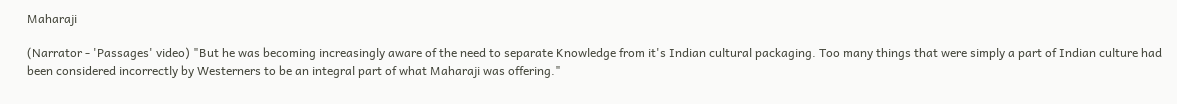Maharaji

(Narrator - 'Passages' video) "But he was becoming increasingly aware of the need to separate Knowledge from it's Indian cultural packaging. Too many things that were simply a part of Indian culture had been considered incorrectly by Westerners to be an integral part of what Maharaji was offering."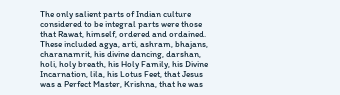The only salient parts of Indian culture considered to be integral parts were those that Rawat, himself, ordered and ordained. These included agya, arti, ashram, bhajans, charanamrit, his divine dancing, darshan, holi, holy breath, his Holy Family, his Divine Incarnation, lila, his Lotus Feet, that Jesus was a Perfect Master, Krishna, that he was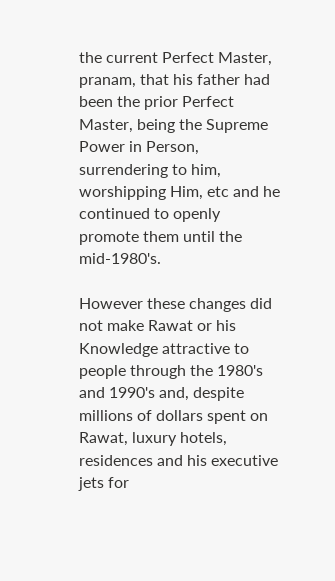the current Perfect Master, pranam, that his father had been the prior Perfect Master, being the Supreme Power in Person, surrendering to him, worshipping Him, etc and he continued to openly promote them until the mid-1980's.

However these changes did not make Rawat or his Knowledge attractive to people through the 1980's and 1990's and, despite millions of dollars spent on Rawat, luxury hotels, residences and his executive jets for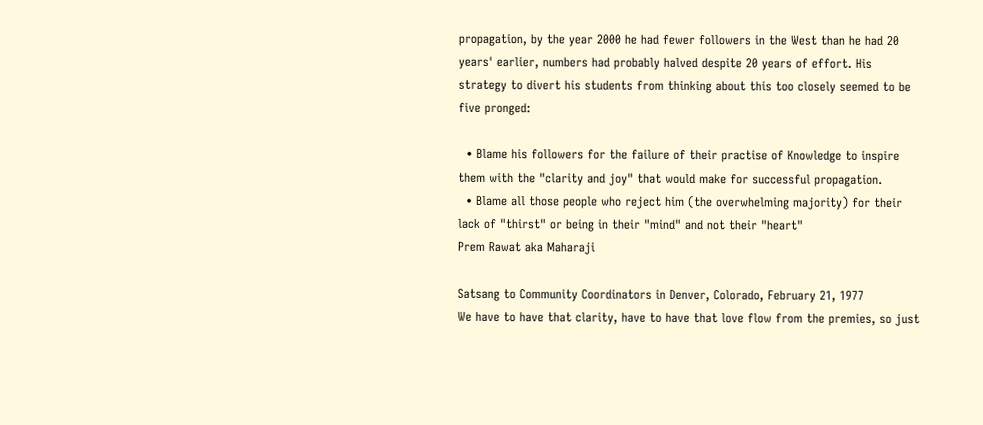propagation, by the year 2000 he had fewer followers in the West than he had 20 years' earlier, numbers had probably halved despite 20 years of effort. His strategy to divert his students from thinking about this too closely seemed to be five pronged:

  • Blame his followers for the failure of their practise of Knowledge to inspire them with the "clarity and joy" that would make for successful propagation.
  • Blame all those people who reject him (the overwhelming majority) for their lack of "thirst" or being in their "mind" and not their "heart"
Prem Rawat aka Maharaji

Satsang to Community Coordinators in Denver, Colorado, February 21, 1977
We have to have that clarity, have to have that love flow from the premies, so just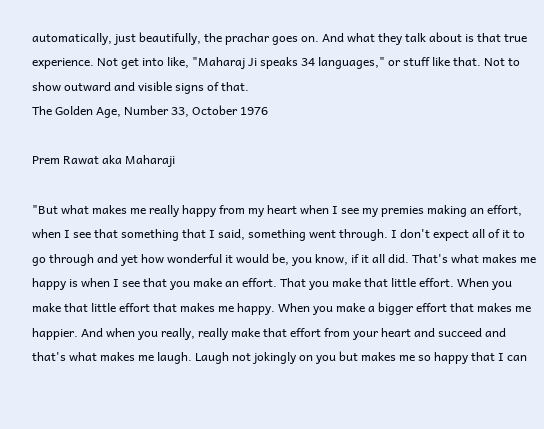automatically, just beautifully, the prachar goes on. And what they talk about is that true experience. Not get into like, "Maharaj Ji speaks 34 languages," or stuff like that. Not to show outward and visible signs of that.
The Golden Age, Number 33, October 1976

Prem Rawat aka Maharaji

"But what makes me really happy from my heart when I see my premies making an effort, when I see that something that I said, something went through. I don't expect all of it to go through and yet how wonderful it would be, you know, if it all did. That's what makes me happy is when I see that you make an effort. That you make that little effort. When you make that little effort that makes me happy. When you make a bigger effort that makes me happier. And when you really, really make that effort from your heart and succeed and that's what makes me laugh. Laugh not jokingly on you but makes me so happy that I can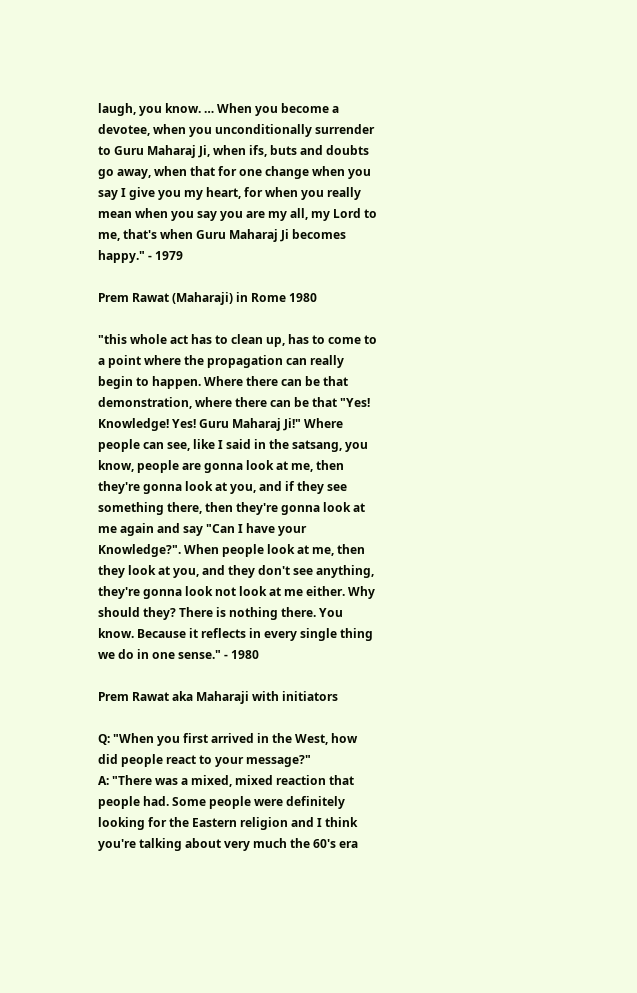laugh, you know. … When you become a devotee, when you unconditionally surrender to Guru Maharaj Ji, when ifs, buts and doubts go away, when that for one change when you say I give you my heart, for when you really mean when you say you are my all, my Lord to me, that's when Guru Maharaj Ji becomes happy." - 1979

Prem Rawat (Maharaji) in Rome 1980

"this whole act has to clean up, has to come to a point where the propagation can really begin to happen. Where there can be that demonstration, where there can be that "Yes! Knowledge! Yes! Guru Maharaj Ji!" Where people can see, like I said in the satsang, you know, people are gonna look at me, then they're gonna look at you, and if they see something there, then they're gonna look at me again and say "Can I have your Knowledge?". When people look at me, then they look at you, and they don't see anything, they're gonna look not look at me either. Why should they? There is nothing there. You know. Because it reflects in every single thing we do in one sense." - 1980

Prem Rawat aka Maharaji with initiators

Q: "When you first arrived in the West, how did people react to your message?"
A: "There was a mixed, mixed reaction that people had. Some people were definitely looking for the Eastern religion and I think you're talking about very much the 60's era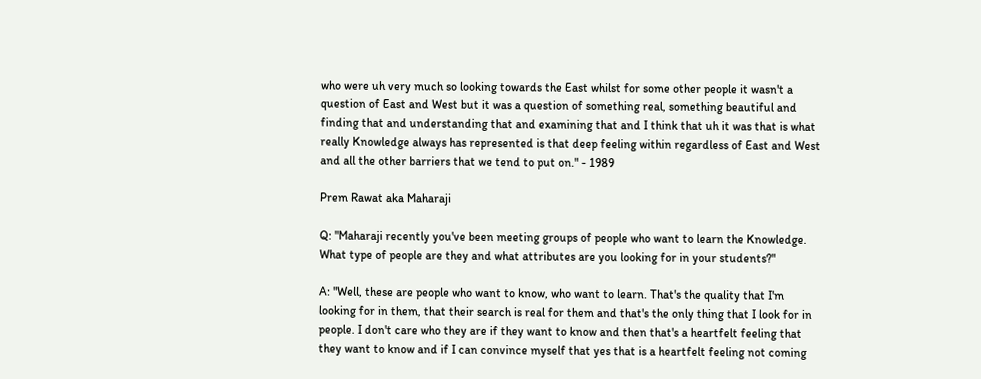who were uh very much so looking towards the East whilst for some other people it wasn't a question of East and West but it was a question of something real, something beautiful and finding that and understanding that and examining that and I think that uh it was that is what really Knowledge always has represented is that deep feeling within regardless of East and West and all the other barriers that we tend to put on." - 1989

Prem Rawat aka Maharaji

Q: "Maharaji recently you've been meeting groups of people who want to learn the Knowledge. What type of people are they and what attributes are you looking for in your students?"

A: "Well, these are people who want to know, who want to learn. That's the quality that I'm looking for in them, that their search is real for them and that's the only thing that I look for in people. I don't care who they are if they want to know and then that's a heartfelt feeling that they want to know and if I can convince myself that yes that is a heartfelt feeling not coming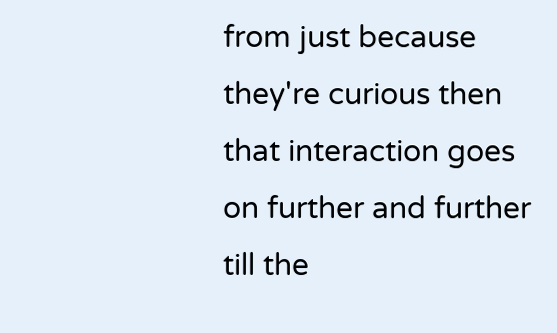from just because they're curious then that interaction goes on further and further till the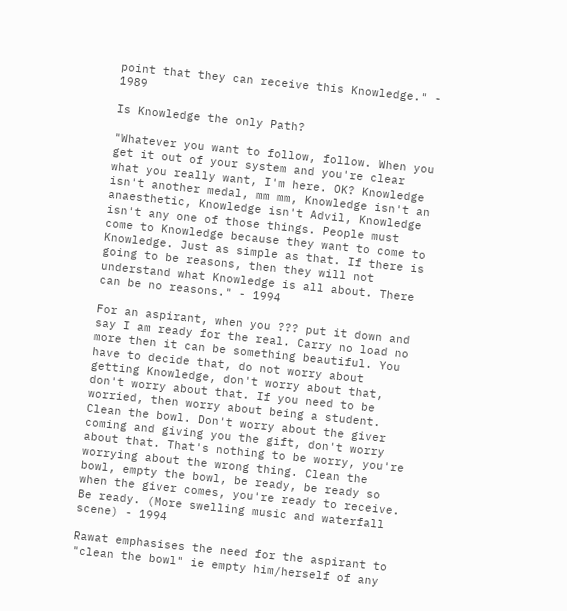point that they can receive this Knowledge." - 1989

Is Knowledge the only Path?

"Whatever you want to follow, follow. When you get it out of your system and you're clear what you really want, I'm here. OK? Knowledge isn't another medal, mm mm, Knowledge isn't an anaesthetic, Knowledge isn't Advil, Knowledge isn't any one of those things. People must come to Knowledge because they want to come to Knowledge. Just as simple as that. If there is going to be reasons, then they will not understand what Knowledge is all about. There can be no reasons." - 1994

For an aspirant, when you ??? put it down and say I am ready for the real. Carry no load no more then it can be something beautiful. You have to decide that, do not worry about getting Knowledge, don't worry about that, don't worry about that. If you need to be worried, then worry about being a student. Clean the bowl. Don't worry about the giver coming and giving you the gift, don't worry about that. That's nothing to be worry, you're worrying about the wrong thing. Clean the bowl, empty the bowl, be ready, be ready so when the giver comes, you're ready to receive. Be ready. (More swelling music and waterfall scene) - 1994

Rawat emphasises the need for the aspirant to "clean the bowl" ie empty him/herself of any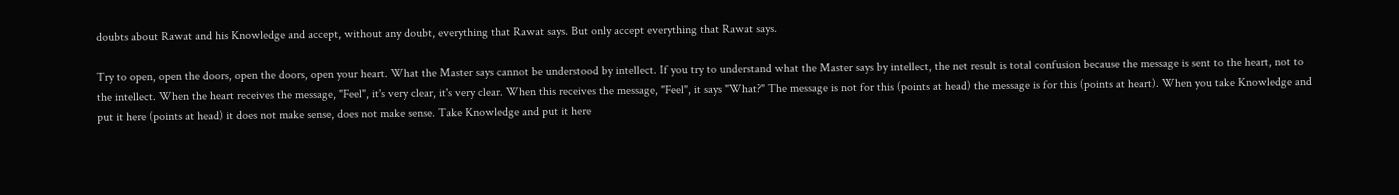doubts about Rawat and his Knowledge and accept, without any doubt, everything that Rawat says. But only accept everything that Rawat says.

Try to open, open the doors, open the doors, open your heart. What the Master says cannot be understood by intellect. If you try to understand what the Master says by intellect, the net result is total confusion because the message is sent to the heart, not to the intellect. When the heart receives the message, "Feel", it's very clear, it's very clear. When this receives the message, "Feel", it says "What?" The message is not for this (points at head) the message is for this (points at heart). When you take Knowledge and put it here (points at head) it does not make sense, does not make sense. Take Knowledge and put it here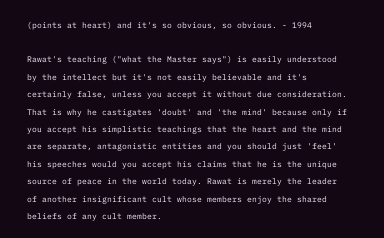(points at heart) and it's so obvious, so obvious. - 1994

Rawat's teaching ("what the Master says") is easily understood by the intellect but it's not easily believable and it's certainly false, unless you accept it without due consideration. That is why he castigates 'doubt' and 'the mind' because only if you accept his simplistic teachings that the heart and the mind are separate, antagonistic entities and you should just 'feel' his speeches would you accept his claims that he is the unique source of peace in the world today. Rawat is merely the leader of another insignificant cult whose members enjoy the shared beliefs of any cult member.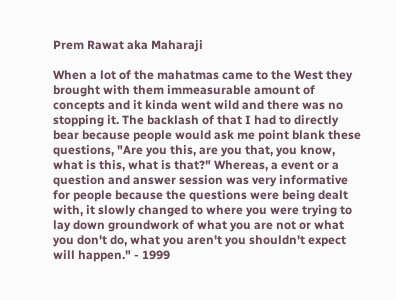Prem Rawat aka Maharaji

When a lot of the mahatmas came to the West they brought with them immeasurable amount of concepts and it kinda went wild and there was no stopping it. The backlash of that I had to directly bear because people would ask me point blank these questions, "Are you this, are you that, you know, what is this, what is that?" Whereas, a event or a question and answer session was very informative for people because the questions were being dealt with, it slowly changed to where you were trying to lay down groundwork of what you are not or what you don't do, what you aren't you shouldn't expect will happen." - 1999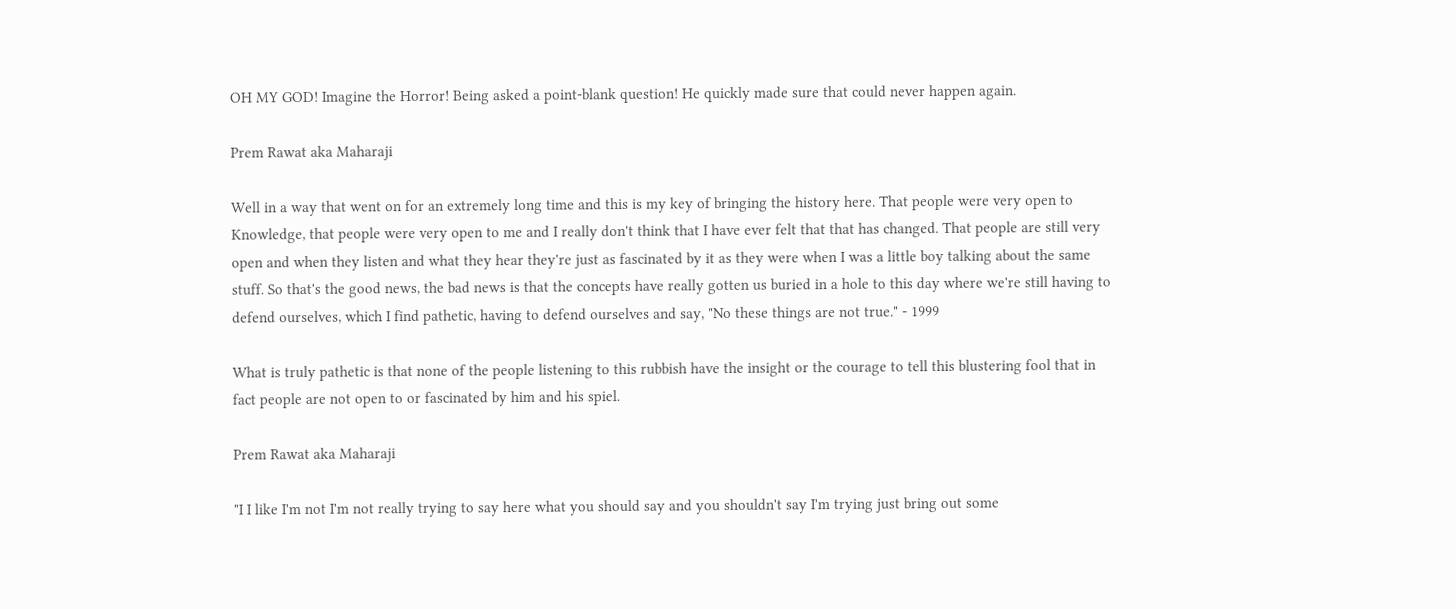OH MY GOD! Imagine the Horror! Being asked a point-blank question! He quickly made sure that could never happen again.

Prem Rawat aka Maharaji

Well in a way that went on for an extremely long time and this is my key of bringing the history here. That people were very open to Knowledge, that people were very open to me and I really don't think that I have ever felt that that has changed. That people are still very open and when they listen and what they hear they're just as fascinated by it as they were when I was a little boy talking about the same stuff. So that's the good news, the bad news is that the concepts have really gotten us buried in a hole to this day where we're still having to defend ourselves, which I find pathetic, having to defend ourselves and say, "No these things are not true." - 1999

What is truly pathetic is that none of the people listening to this rubbish have the insight or the courage to tell this blustering fool that in fact people are not open to or fascinated by him and his spiel.

Prem Rawat aka Maharaji

"I I like I'm not I'm not really trying to say here what you should say and you shouldn't say I'm trying just bring out some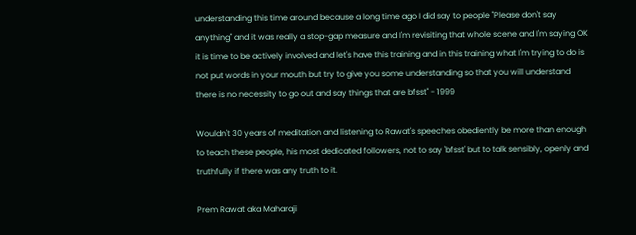understanding this time around because a long time ago I did say to people "Please don't say anything" and it was really a stop-gap measure and I'm revisiting that whole scene and I'm saying OK it is time to be actively involved and let's have this training and in this training what I'm trying to do is not put words in your mouth but try to give you some understanding so that you will understand there is no necessity to go out and say things that are bfsst" - 1999

Wouldn't 30 years of meditation and listening to Rawat's speeches obediently be more than enough to teach these people, his most dedicated followers, not to say 'bfsst' but to talk sensibly, openly and truthfully if there was any truth to it.

Prem Rawat aka Maharaji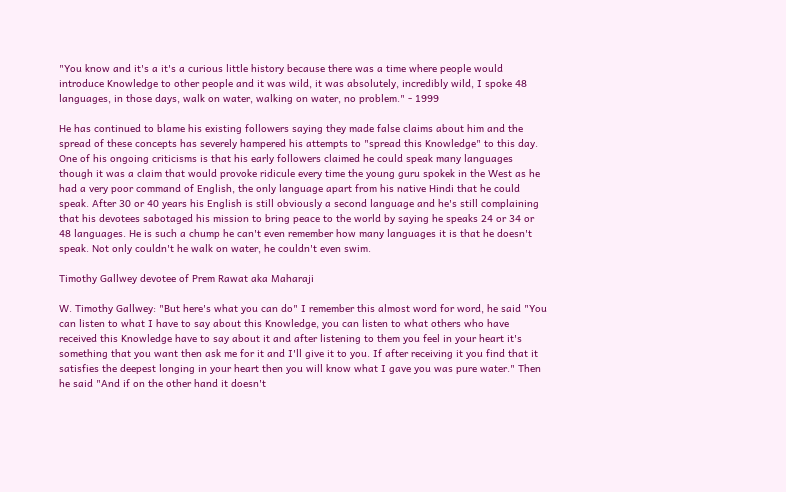"You know and it's a it's a curious little history because there was a time where people would introduce Knowledge to other people and it was wild, it was absolutely, incredibly wild, I spoke 48 languages, in those days, walk on water, walking on water, no problem." - 1999

He has continued to blame his existing followers saying they made false claims about him and the spread of these concepts has severely hampered his attempts to "spread this Knowledge" to this day. One of his ongoing criticisms is that his early followers claimed he could speak many languages though it was a claim that would provoke ridicule every time the young guru spokek in the West as he had a very poor command of English, the only language apart from his native Hindi that he could speak. After 30 or 40 years his English is still obviously a second language and he's still complaining that his devotees sabotaged his mission to bring peace to the world by saying he speaks 24 or 34 or 48 languages. He is such a chump he can't even remember how many languages it is that he doesn't speak. Not only couldn't he walk on water, he couldn't even swim.

Timothy Gallwey devotee of Prem Rawat aka Maharaji

W. Timothy Gallwey: "But here's what you can do" I remember this almost word for word, he said "You can listen to what I have to say about this Knowledge, you can listen to what others who have received this Knowledge have to say about it and after listening to them you feel in your heart it's something that you want then ask me for it and I'll give it to you. If after receiving it you find that it satisfies the deepest longing in your heart then you will know what I gave you was pure water." Then he said "And if on the other hand it doesn't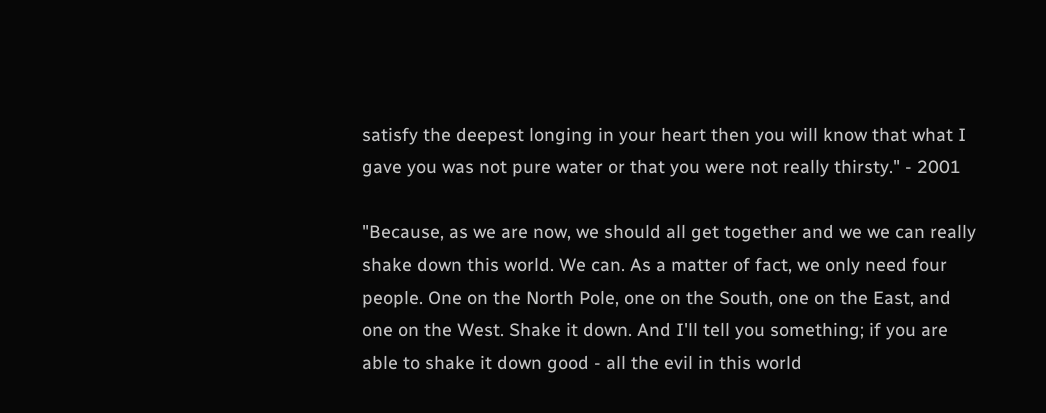satisfy the deepest longing in your heart then you will know that what I gave you was not pure water or that you were not really thirsty." - 2001

"Because, as we are now, we should all get together and we we can really shake down this world. We can. As a matter of fact, we only need four people. One on the North Pole, one on the South, one on the East, and one on the West. Shake it down. And I'll tell you something; if you are able to shake it down good - all the evil in this world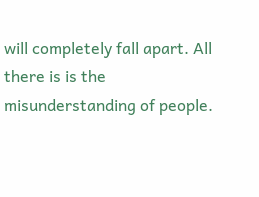will completely fall apart. All there is is the misunderstanding of people.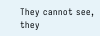They cannot see, they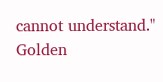cannot understand." Golden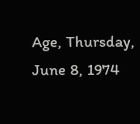Age, Thursday, June 8, 1974